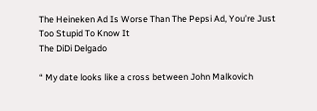The Heineken Ad Is Worse Than The Pepsi Ad, You’re Just Too Stupid To Know It
The DiDi Delgado

“ My date looks like a cross between John Malkovich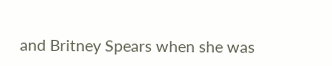and Britney Spears when she was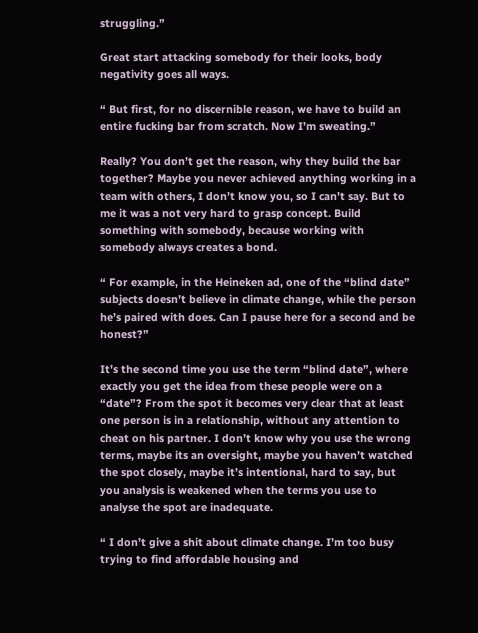struggling.”

Great start attacking somebody for their looks, body negativity goes all ways.

“ But first, for no discernible reason, we have to build an entire fucking bar from scratch. Now I’m sweating.”

Really? You don’t get the reason, why they build the bar together? Maybe you never achieved anything working in a team with others, I don’t know you, so I can’t say. But to me it was a not very hard to grasp concept. Build something with somebody, because working with somebody always creates a bond.

“ For example, in the Heineken ad, one of the “blind date” subjects doesn’t believe in climate change, while the person he’s paired with does. Can I pause here for a second and be honest?”

It’s the second time you use the term “blind date”, where exactly you get the idea from these people were on a “date”? From the spot it becomes very clear that at least one person is in a relationship, without any attention to cheat on his partner. I don’t know why you use the wrong terms, maybe its an oversight, maybe you haven’t watched the spot closely, maybe it’s intentional, hard to say, but you analysis is weakened when the terms you use to analyse the spot are inadequate.

“ I don’t give a shit about climate change. I’m too busy trying to find affordable housing and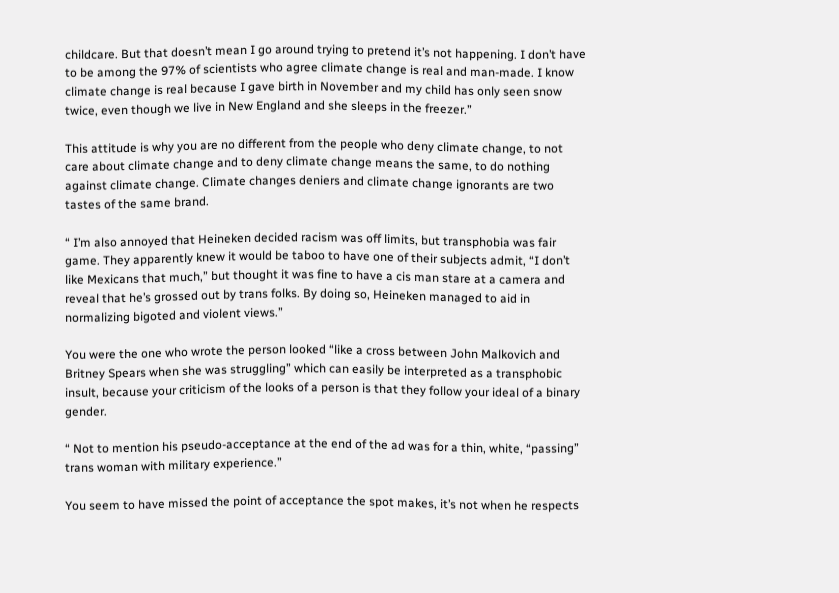childcare. But that doesn’t mean I go around trying to pretend it’s not happening. I don’t have to be among the 97% of scientists who agree climate change is real and man-made. I know climate change is real because I gave birth in November and my child has only seen snow twice, even though we live in New England and she sleeps in the freezer.”

This attitude is why you are no different from the people who deny climate change, to not care about climate change and to deny climate change means the same, to do nothing against climate change. Climate changes deniers and climate change ignorants are two tastes of the same brand.

“ I’m also annoyed that Heineken decided racism was off limits, but transphobia was fair game. They apparently knew it would be taboo to have one of their subjects admit, “I don’t like Mexicans that much,” but thought it was fine to have a cis man stare at a camera and reveal that he’s grossed out by trans folks. By doing so, Heineken managed to aid in normalizing bigoted and violent views.”

You were the one who wrote the person looked “like a cross between John Malkovich and Britney Spears when she was struggling” which can easily be interpreted as a transphobic insult, because your criticism of the looks of a person is that they follow your ideal of a binary gender.

“ Not to mention his pseudo-acceptance at the end of the ad was for a thin, white, “passing” trans woman with military experience.”

You seem to have missed the point of acceptance the spot makes, it’s not when he respects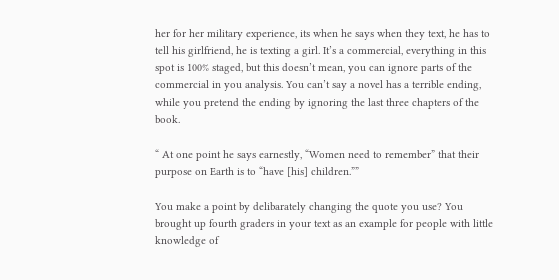her for her military experience, its when he says when they text, he has to tell his girlfriend, he is texting a girl. It’s a commercial, everything in this spot is 100% staged, but this doesn’t mean, you can ignore parts of the commercial in you analysis. You can’t say a novel has a terrible ending, while you pretend the ending by ignoring the last three chapters of the book.

“ At one point he says earnestly, “Women need to remember” that their purpose on Earth is to “have [his] children.””

You make a point by delibarately changing the quote you use? You brought up fourth graders in your text as an example for people with little knowledge of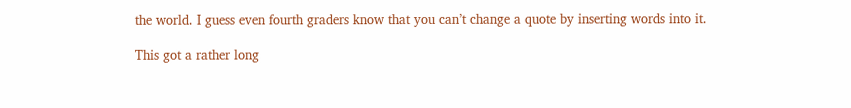the world. I guess even fourth graders know that you can’t change a quote by inserting words into it.

This got a rather long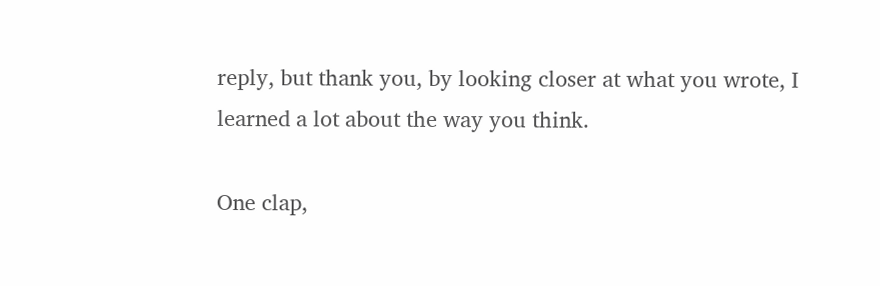reply, but thank you, by looking closer at what you wrote, I learned a lot about the way you think.

One clap,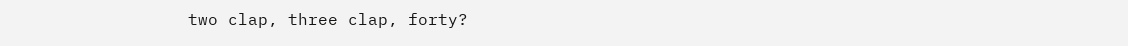two clap, three clap, forty?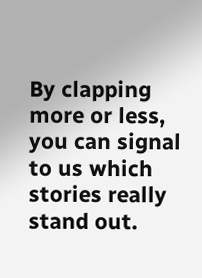By clapping more or less, you can signal to us which stories really stand out.